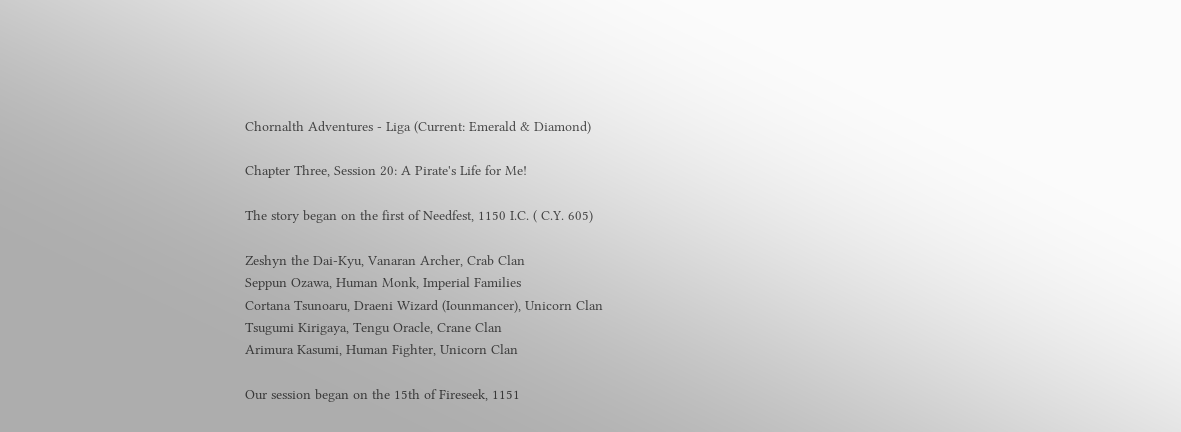Chornalth Adventures - Liga (Current: Emerald & Diamond)

Chapter Three, Session 20: A Pirate's Life for Me!

The story began on the first of Needfest, 1150 I.C. ( C.Y. 605)

Zeshyn the Dai-Kyu, Vanaran Archer, Crab Clan
Seppun Ozawa, Human Monk, Imperial Families
Cortana Tsunoaru, Draeni Wizard (Iounmancer), Unicorn Clan
Tsugumi Kirigaya, Tengu Oracle, Crane Clan
Arimura Kasumi, Human Fighter, Unicorn Clan

Our session began on the 15th of Fireseek, 1151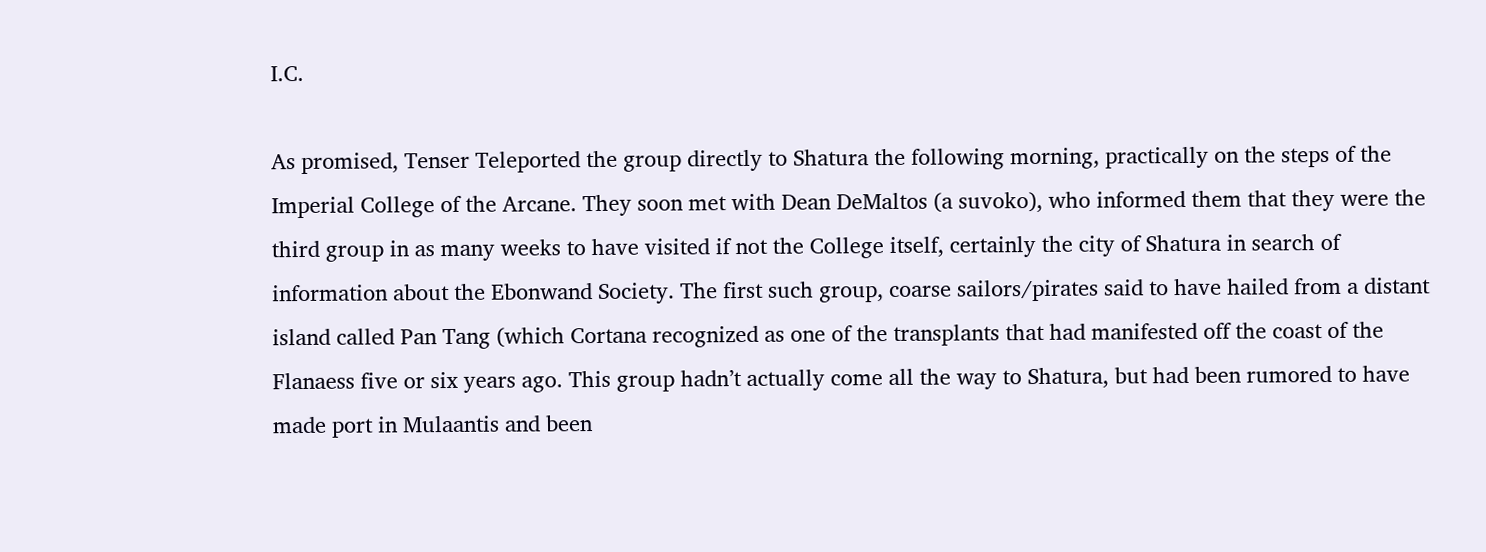I.C.

As promised, Tenser Teleported the group directly to Shatura the following morning, practically on the steps of the Imperial College of the Arcane. They soon met with Dean DeMaltos (a suvoko), who informed them that they were the third group in as many weeks to have visited if not the College itself, certainly the city of Shatura in search of information about the Ebonwand Society. The first such group, coarse sailors/pirates said to have hailed from a distant island called Pan Tang (which Cortana recognized as one of the transplants that had manifested off the coast of the Flanaess five or six years ago. This group hadn’t actually come all the way to Shatura, but had been rumored to have made port in Mulaantis and been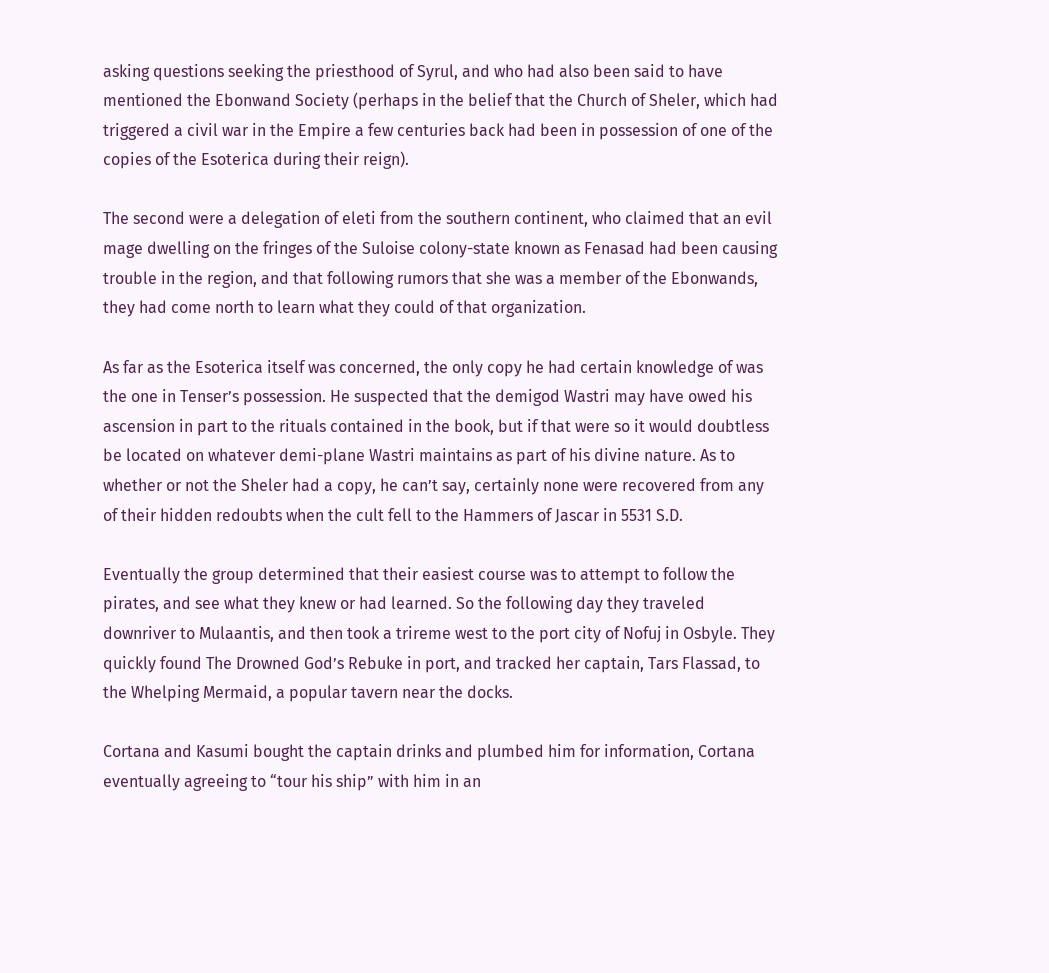asking questions seeking the priesthood of Syrul, and who had also been said to have mentioned the Ebonwand Society (perhaps in the belief that the Church of Sheler, which had triggered a civil war in the Empire a few centuries back had been in possession of one of the copies of the Esoterica during their reign).

The second were a delegation of eleti from the southern continent, who claimed that an evil mage dwelling on the fringes of the Suloise colony-state known as Fenasad had been causing trouble in the region, and that following rumors that she was a member of the Ebonwands, they had come north to learn what they could of that organization.

As far as the Esoterica itself was concerned, the only copy he had certain knowledge of was the one in Tenser’s possession. He suspected that the demigod Wastri may have owed his ascension in part to the rituals contained in the book, but if that were so it would doubtless be located on whatever demi-plane Wastri maintains as part of his divine nature. As to whether or not the Sheler had a copy, he can’t say, certainly none were recovered from any of their hidden redoubts when the cult fell to the Hammers of Jascar in 5531 S.D.

Eventually the group determined that their easiest course was to attempt to follow the pirates, and see what they knew or had learned. So the following day they traveled downriver to Mulaantis, and then took a trireme west to the port city of Nofuj in Osbyle. They quickly found The Drowned God’s Rebuke in port, and tracked her captain, Tars Flassad, to the Whelping Mermaid, a popular tavern near the docks.

Cortana and Kasumi bought the captain drinks and plumbed him for information, Cortana eventually agreeing to “tour his ship” with him in an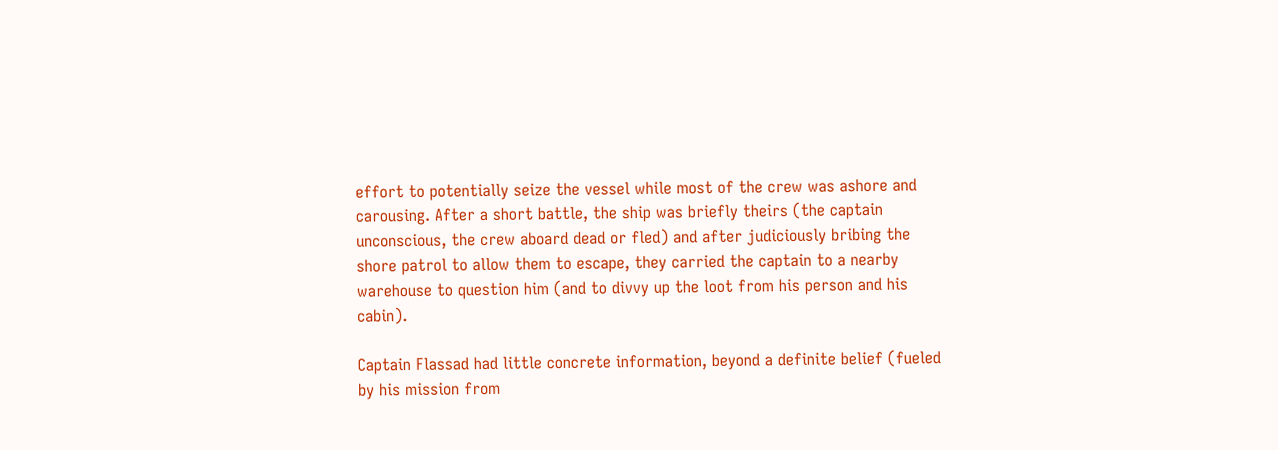effort to potentially seize the vessel while most of the crew was ashore and carousing. After a short battle, the ship was briefly theirs (the captain unconscious, the crew aboard dead or fled) and after judiciously bribing the shore patrol to allow them to escape, they carried the captain to a nearby warehouse to question him (and to divvy up the loot from his person and his cabin).

Captain Flassad had little concrete information, beyond a definite belief (fueled by his mission from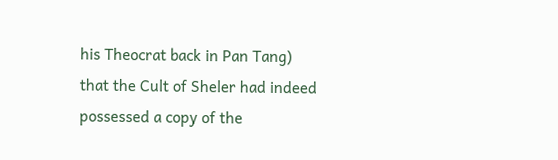his Theocrat back in Pan Tang) that the Cult of Sheler had indeed possessed a copy of the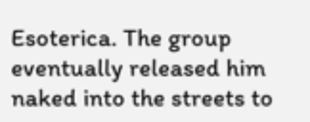Esoterica. The group eventually released him naked into the streets to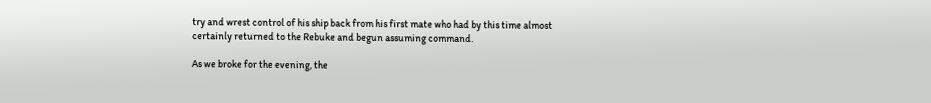try and wrest control of his ship back from his first mate who had by this time almost certainly returned to the Rebuke and begun assuming command.

As we broke for the evening, the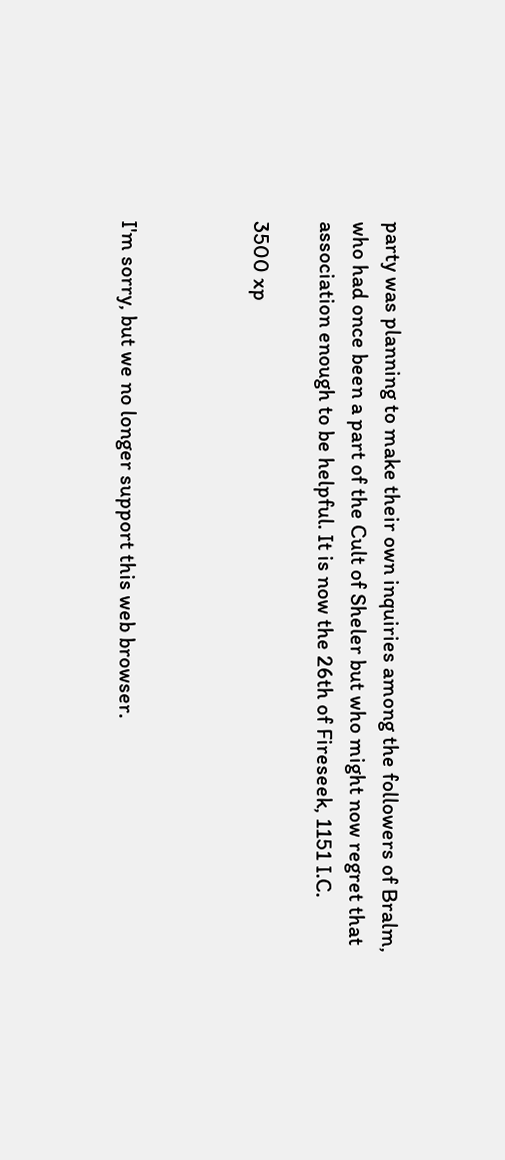party was planning to make their own inquiries among the followers of Bralm, who had once been a part of the Cult of Sheler but who might now regret that association enough to be helpful. It is now the 26th of Fireseek, 1151 I.C.

3500 xp



I'm sorry, but we no longer support this web browser.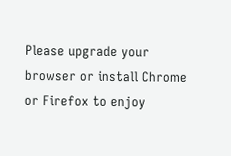Please upgrade your browser or install Chrome or Firefox to enjoy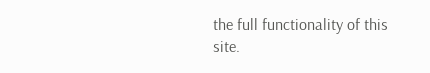the full functionality of this site.